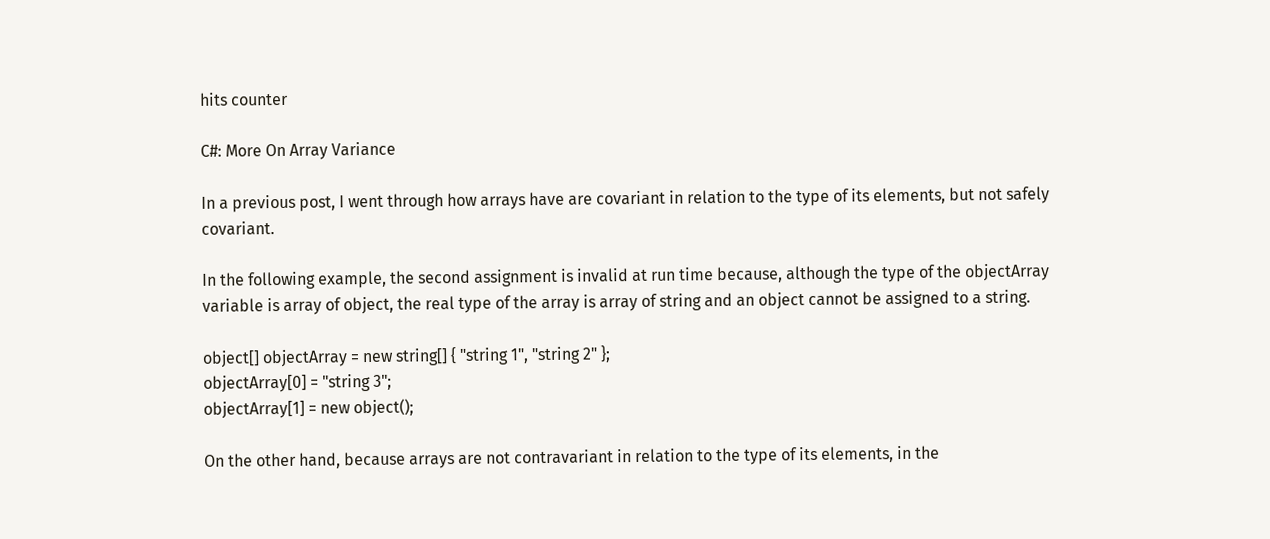hits counter

C#: More On Array Variance

In a previous post, I went through how arrays have are covariant in relation to the type of its elements, but not safely covariant.

In the following example, the second assignment is invalid at run time because, although the type of the objectArray variable is array of object, the real type of the array is array of string and an object cannot be assigned to a string.

object[] objectArray = new string[] { "string 1", "string 2" };
objectArray[0] = "string 3";
objectArray[1] = new object();

On the other hand, because arrays are not contravariant in relation to the type of its elements, in the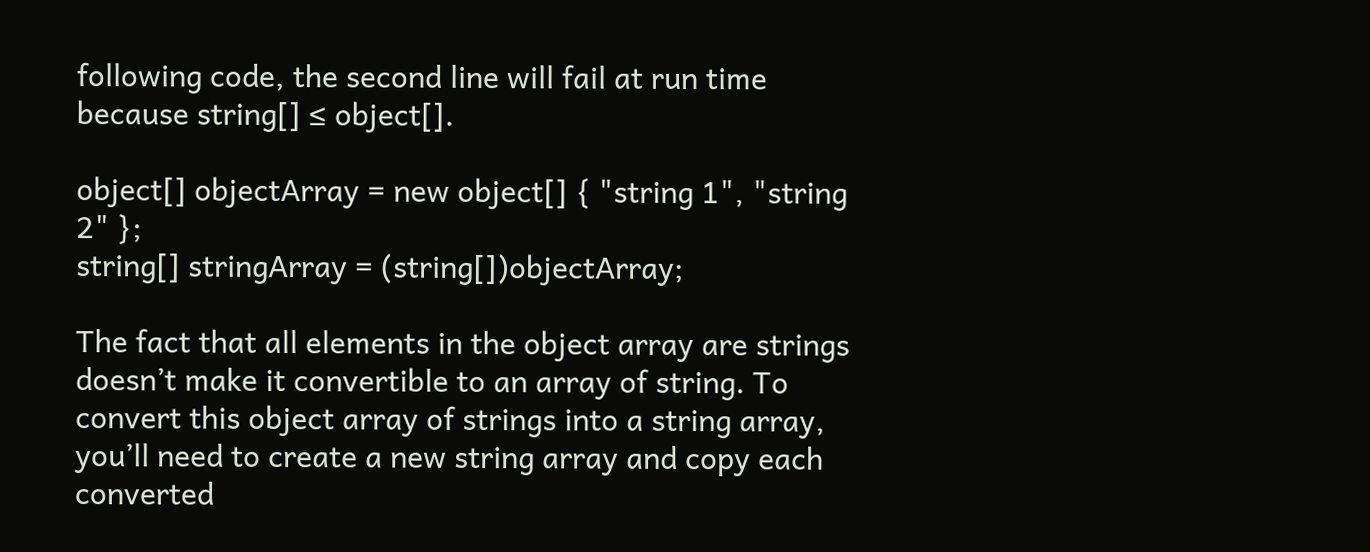following code, the second line will fail at run time because string[] ≤ object[].

object[] objectArray = new object[] { "string 1", "string 2" };
string[] stringArray = (string[])objectArray;

The fact that all elements in the object array are strings doesn’t make it convertible to an array of string. To convert this object array of strings into a string array, you’ll need to create a new string array and copy each converted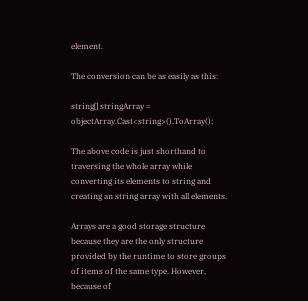element.

The conversion can be as easily as this:

string[] stringArray = objectArray.Cast<string>().ToArray();

The above code is just shorthand to traversing the whole array while converting its elements to string and creating an string array with all elements.

Arrays are a good storage structure because they are the only structure provided by the runtime to store groups of items of the same type. However, because of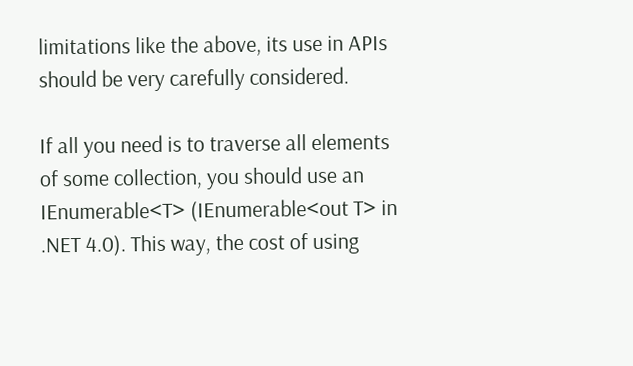limitations like the above, its use in APIs should be very carefully considered.

If all you need is to traverse all elements of some collection, you should use an IEnumerable<T> (IEnumerable<out T> in .NET 4.0). This way, the cost of using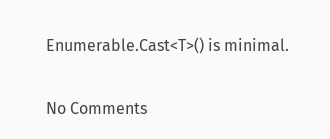Enumerable.Cast<T>() is minimal.

No Comments